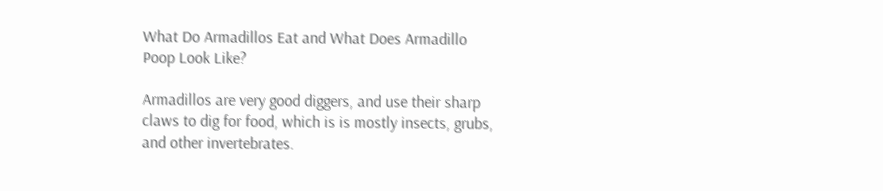What Do Armadillos Eat and What Does Armadillo Poop Look Like?

Armadillos are very good diggers, and use their sharp claws to dig for food, which is is mostly insects, grubs, and other invertebrates.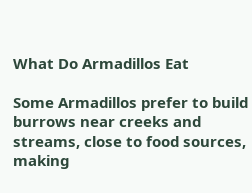What Do Armadillos Eat

Some Armadillos prefer to build burrows near creeks and streams, close to food sources, making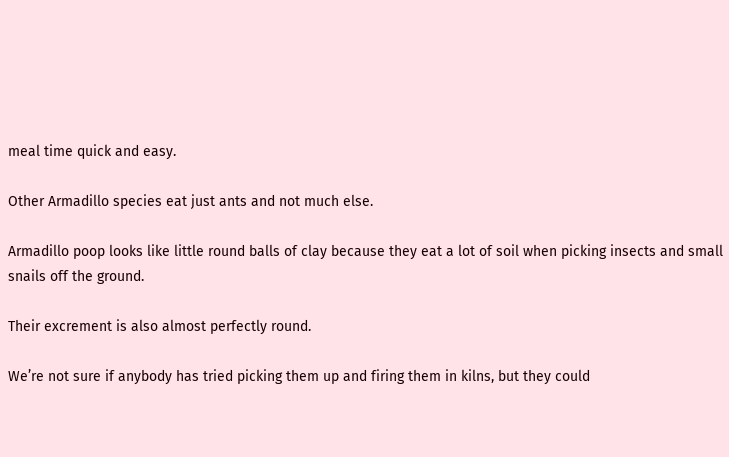meal time quick and easy.

Other Armadillo species eat just ants and not much else.

Armadillo poop looks like little round balls of clay because they eat a lot of soil when picking insects and small snails off the ground.

Their excrement is also almost perfectly round.

We’re not sure if anybody has tried picking them up and firing them in kilns, but they could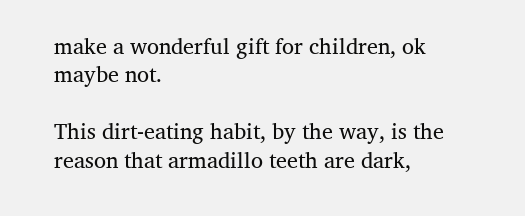make a wonderful gift for children, ok maybe not.

This dirt-eating habit, by the way, is the reason that armadillo teeth are dark,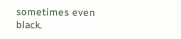sometimes even black.